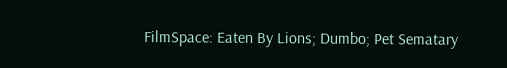FilmSpace: Eaten By Lions; Dumbo; Pet Sematary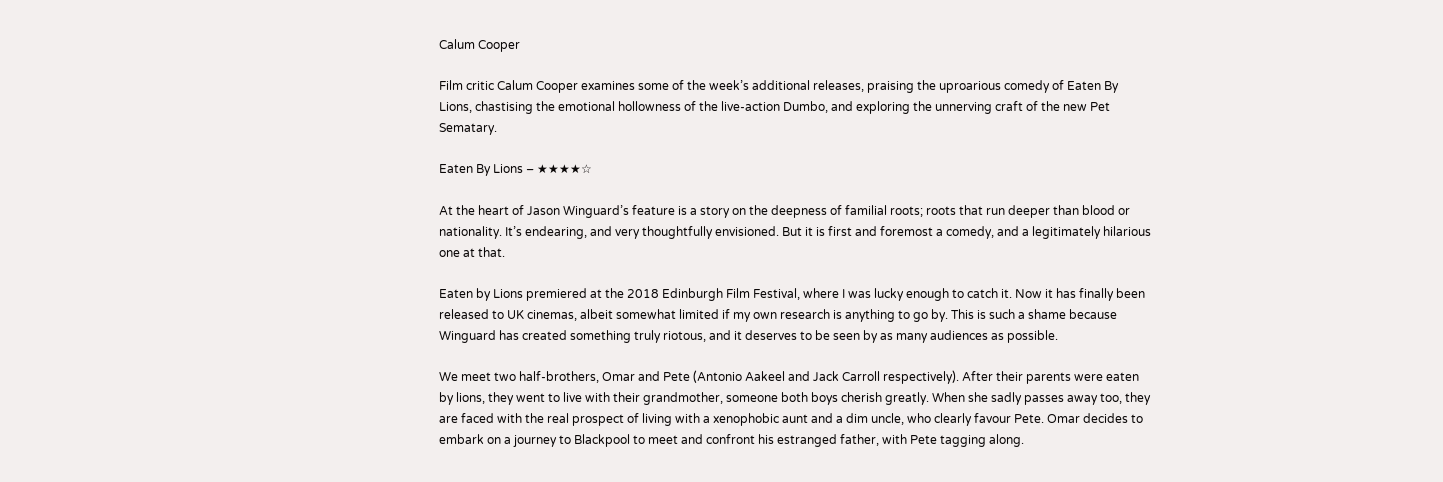Calum Cooper

Film critic Calum Cooper examines some of the week’s additional releases, praising the uproarious comedy of Eaten By Lions, chastising the emotional hollowness of the live-action Dumbo, and exploring the unnerving craft of the new Pet Sematary.

Eaten By Lions – ★★★★☆

At the heart of Jason Winguard’s feature is a story on the deepness of familial roots; roots that run deeper than blood or nationality. It’s endearing, and very thoughtfully envisioned. But it is first and foremost a comedy, and a legitimately hilarious one at that.

Eaten by Lions premiered at the 2018 Edinburgh Film Festival, where I was lucky enough to catch it. Now it has finally been released to UK cinemas, albeit somewhat limited if my own research is anything to go by. This is such a shame because Winguard has created something truly riotous, and it deserves to be seen by as many audiences as possible.

We meet two half-brothers, Omar and Pete (Antonio Aakeel and Jack Carroll respectively). After their parents were eaten by lions, they went to live with their grandmother, someone both boys cherish greatly. When she sadly passes away too, they are faced with the real prospect of living with a xenophobic aunt and a dim uncle, who clearly favour Pete. Omar decides to embark on a journey to Blackpool to meet and confront his estranged father, with Pete tagging along.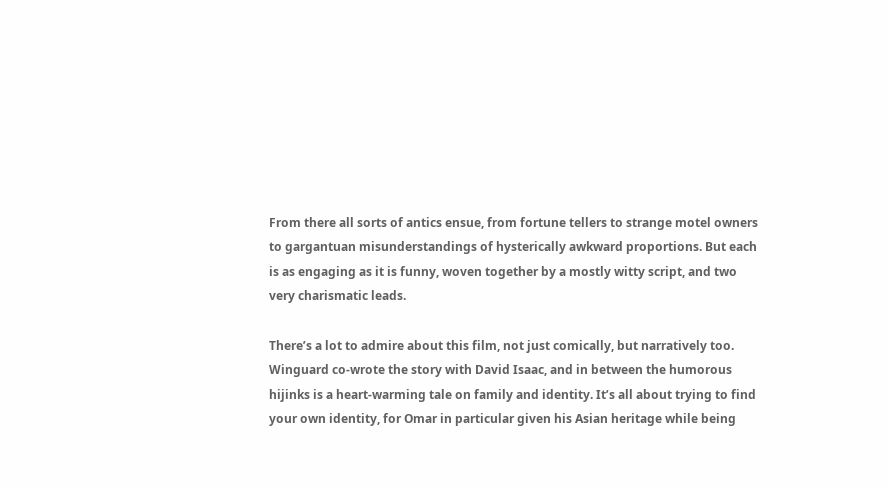From there all sorts of antics ensue, from fortune tellers to strange motel owners to gargantuan misunderstandings of hysterically awkward proportions. But each is as engaging as it is funny, woven together by a mostly witty script, and two very charismatic leads.

There’s a lot to admire about this film, not just comically, but narratively too. Winguard co-wrote the story with David Isaac, and in between the humorous hijinks is a heart-warming tale on family and identity. It’s all about trying to find your own identity, for Omar in particular given his Asian heritage while being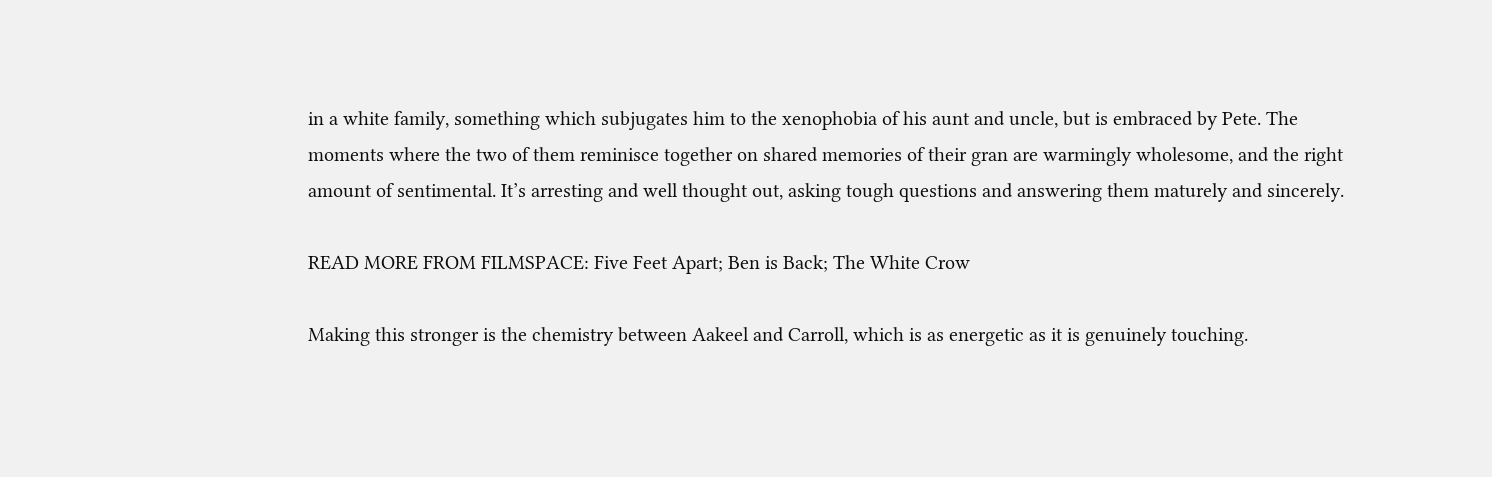in a white family, something which subjugates him to the xenophobia of his aunt and uncle, but is embraced by Pete. The moments where the two of them reminisce together on shared memories of their gran are warmingly wholesome, and the right amount of sentimental. It’s arresting and well thought out, asking tough questions and answering them maturely and sincerely.

READ MORE FROM FILMSPACE: Five Feet Apart; Ben is Back; The White Crow

Making this stronger is the chemistry between Aakeel and Carroll, which is as energetic as it is genuinely touching.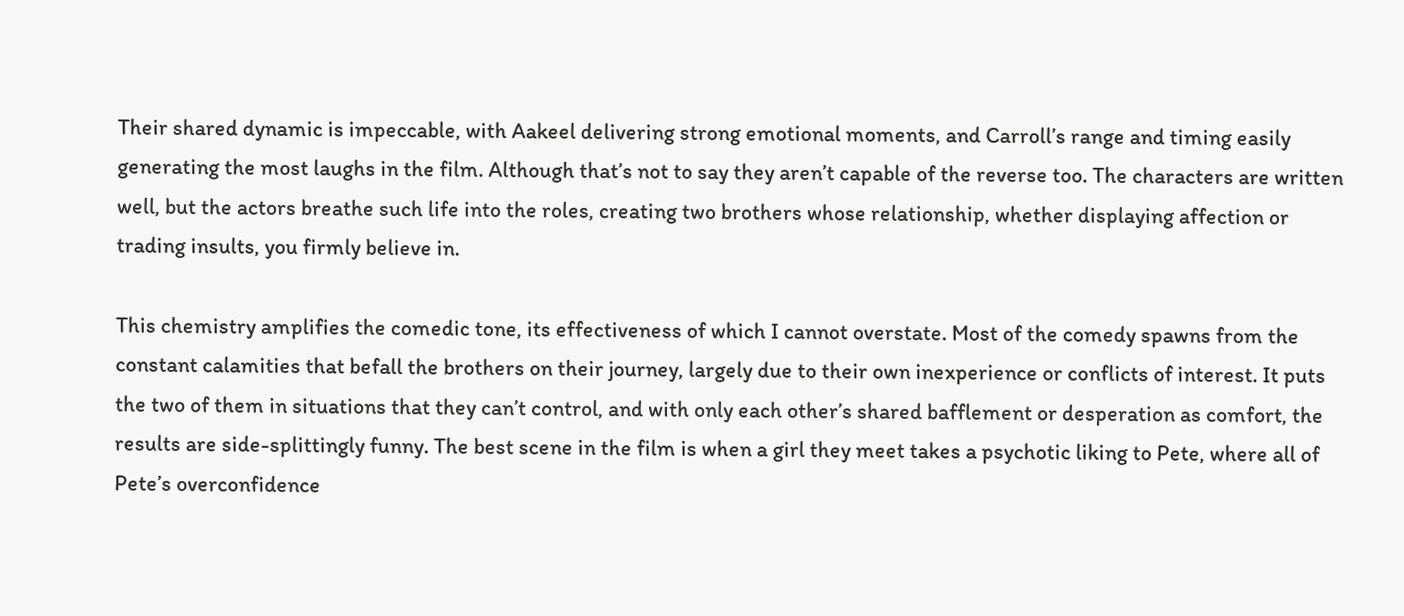Their shared dynamic is impeccable, with Aakeel delivering strong emotional moments, and Carroll’s range and timing easily generating the most laughs in the film. Although that’s not to say they aren’t capable of the reverse too. The characters are written well, but the actors breathe such life into the roles, creating two brothers whose relationship, whether displaying affection or trading insults, you firmly believe in.

This chemistry amplifies the comedic tone, its effectiveness of which I cannot overstate. Most of the comedy spawns from the constant calamities that befall the brothers on their journey, largely due to their own inexperience or conflicts of interest. It puts the two of them in situations that they can’t control, and with only each other’s shared bafflement or desperation as comfort, the results are side-splittingly funny. The best scene in the film is when a girl they meet takes a psychotic liking to Pete, where all of Pete’s overconfidence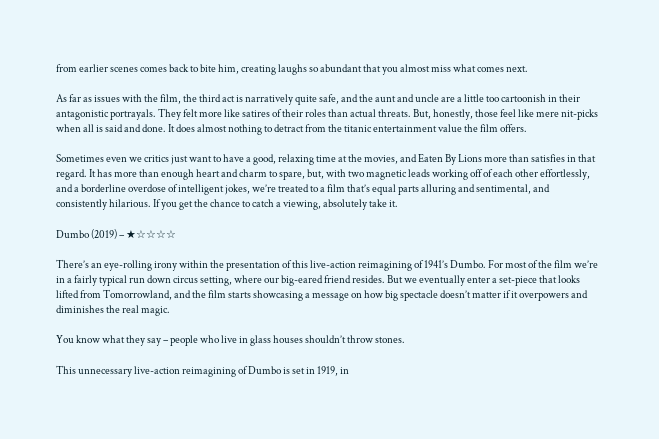from earlier scenes comes back to bite him, creating laughs so abundant that you almost miss what comes next.

As far as issues with the film, the third act is narratively quite safe, and the aunt and uncle are a little too cartoonish in their antagonistic portrayals. They felt more like satires of their roles than actual threats. But, honestly, those feel like mere nit-picks when all is said and done. It does almost nothing to detract from the titanic entertainment value the film offers.

Sometimes even we critics just want to have a good, relaxing time at the movies, and Eaten By Lions more than satisfies in that regard. It has more than enough heart and charm to spare, but, with two magnetic leads working off of each other effortlessly, and a borderline overdose of intelligent jokes, we’re treated to a film that’s equal parts alluring and sentimental, and consistently hilarious. If you get the chance to catch a viewing, absolutely take it.

Dumbo (2019) – ★☆☆☆☆

There’s an eye-rolling irony within the presentation of this live-action reimagining of 1941’s Dumbo. For most of the film we’re in a fairly typical run down circus setting, where our big-eared friend resides. But we eventually enter a set-piece that looks lifted from Tomorrowland, and the film starts showcasing a message on how big spectacle doesn’t matter if it overpowers and diminishes the real magic.

You know what they say – people who live in glass houses shouldn’t throw stones.

This unnecessary live-action reimagining of Dumbo is set in 1919, in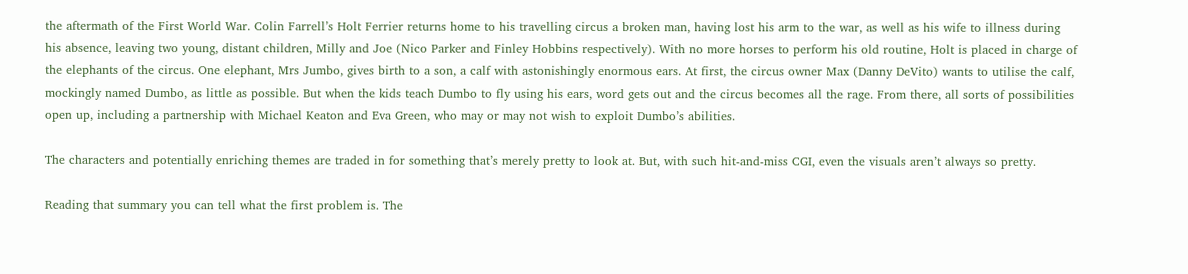the aftermath of the First World War. Colin Farrell’s Holt Ferrier returns home to his travelling circus a broken man, having lost his arm to the war, as well as his wife to illness during his absence, leaving two young, distant children, Milly and Joe (Nico Parker and Finley Hobbins respectively). With no more horses to perform his old routine, Holt is placed in charge of the elephants of the circus. One elephant, Mrs Jumbo, gives birth to a son, a calf with astonishingly enormous ears. At first, the circus owner Max (Danny DeVito) wants to utilise the calf, mockingly named Dumbo, as little as possible. But when the kids teach Dumbo to fly using his ears, word gets out and the circus becomes all the rage. From there, all sorts of possibilities open up, including a partnership with Michael Keaton and Eva Green, who may or may not wish to exploit Dumbo’s abilities.

The characters and potentially enriching themes are traded in for something that’s merely pretty to look at. But, with such hit-and-miss CGI, even the visuals aren’t always so pretty.

Reading that summary you can tell what the first problem is. The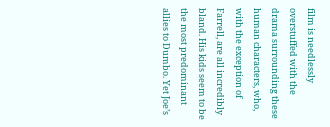film is needlessly overstuffed with the drama surrounding these human characters, who, with the exception of Farrell, are all incredibly bland. His kids seem to be the most predominant allies to Dumbo. Yet Joe’s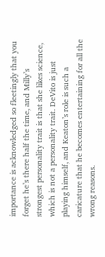importance is acknowledged so fleetingly that you forget he’s there half the time, and Milly’s strongest personality trait is that she likes science, which is not a personality trait. DeVito is just playing himself, and Keaton’s role is such a caricature that he becomes entertaining for all the wrong reasons.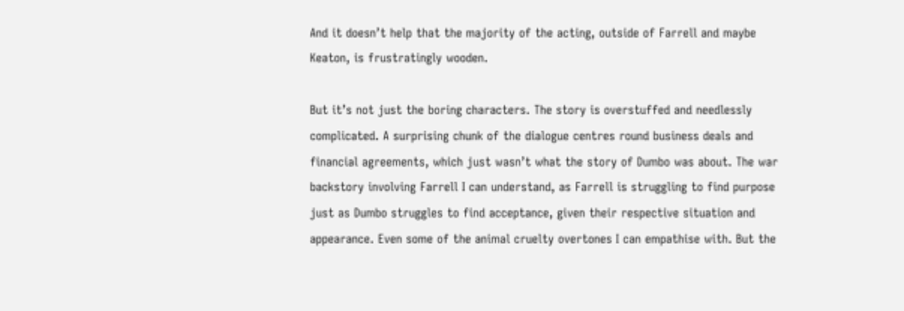And it doesn’t help that the majority of the acting, outside of Farrell and maybe Keaton, is frustratingly wooden.

But it’s not just the boring characters. The story is overstuffed and needlessly complicated. A surprising chunk of the dialogue centres round business deals and financial agreements, which just wasn’t what the story of Dumbo was about. The war backstory involving Farrell I can understand, as Farrell is struggling to find purpose just as Dumbo struggles to find acceptance, given their respective situation and appearance. Even some of the animal cruelty overtones I can empathise with. But the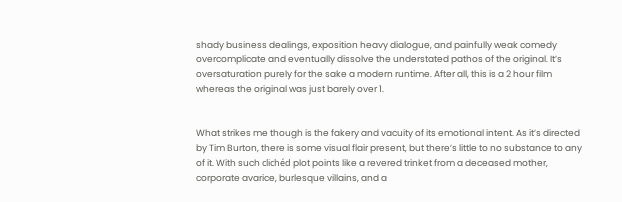shady business dealings, exposition heavy dialogue, and painfully weak comedy overcomplicate and eventually dissolve the understated pathos of the original. It’s oversaturation purely for the sake a modern runtime. After all, this is a 2 hour film whereas the original was just barely over 1.


What strikes me though is the fakery and vacuity of its emotional intent. As it’s directed by Tim Burton, there is some visual flair present, but there’s little to no substance to any of it. With such clichéd plot points like a revered trinket from a deceased mother, corporate avarice, burlesque villains, and a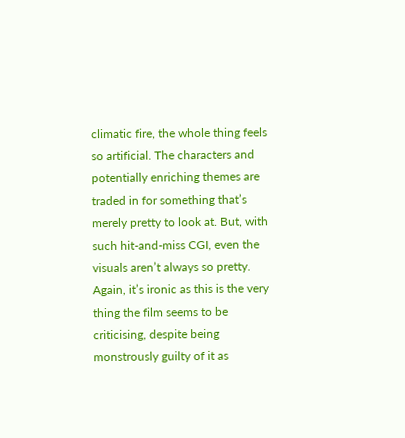climatic fire, the whole thing feels so artificial. The characters and potentially enriching themes are traded in for something that’s merely pretty to look at. But, with such hit-and-miss CGI, even the visuals aren’t always so pretty. Again, it’s ironic as this is the very thing the film seems to be criticising, despite being monstrously guilty of it as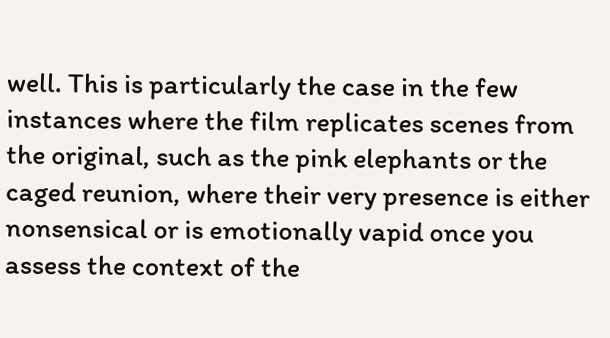well. This is particularly the case in the few instances where the film replicates scenes from the original, such as the pink elephants or the caged reunion, where their very presence is either nonsensical or is emotionally vapid once you assess the context of the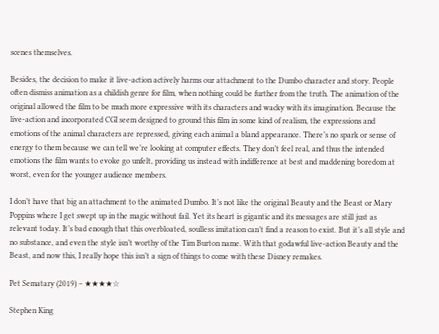scenes themselves.

Besides, the decision to make it live-action actively harms our attachment to the Dumbo character and story. People often dismiss animation as a childish genre for film, when nothing could be further from the truth. The animation of the original allowed the film to be much more expressive with its characters and wacky with its imagination. Because the live-action and incorporated CGI seem designed to ground this film in some kind of realism, the expressions and emotions of the animal characters are repressed, giving each animal a bland appearance. There’s no spark or sense of energy to them because we can tell we’re looking at computer effects. They don’t feel real, and thus the intended emotions the film wants to evoke go unfelt, providing us instead with indifference at best and maddening boredom at worst, even for the younger audience members.

I don’t have that big an attachment to the animated Dumbo. It’s not like the original Beauty and the Beast or Mary Poppins where I get swept up in the magic without fail. Yet its heart is gigantic and its messages are still just as relevant today. It’s bad enough that this overbloated, soulless imitation can’t find a reason to exist. But it’s all style and no substance, and even the style isn’t worthy of the Tim Burton name. With that godawful live-action Beauty and the Beast, and now this, I really hope this isn’t a sign of things to come with these Disney remakes.

Pet Sematary (2019) – ★★★★☆

Stephen King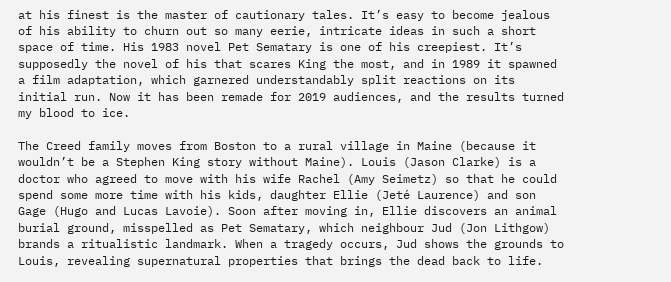at his finest is the master of cautionary tales. It’s easy to become jealous of his ability to churn out so many eerie, intricate ideas in such a short space of time. His 1983 novel Pet Sematary is one of his creepiest. It’s supposedly the novel of his that scares King the most, and in 1989 it spawned a film adaptation, which garnered understandably split reactions on its initial run. Now it has been remade for 2019 audiences, and the results turned my blood to ice.

The Creed family moves from Boston to a rural village in Maine (because it wouldn’t be a Stephen King story without Maine). Louis (Jason Clarke) is a doctor who agreed to move with his wife Rachel (Amy Seimetz) so that he could spend some more time with his kids, daughter Ellie (Jeté Laurence) and son Gage (Hugo and Lucas Lavoie). Soon after moving in, Ellie discovers an animal burial ground, misspelled as Pet Sematary, which neighbour Jud (Jon Lithgow) brands a ritualistic landmark. When a tragedy occurs, Jud shows the grounds to Louis, revealing supernatural properties that brings the dead back to life.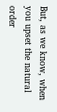But, as we know, when you upset the natural order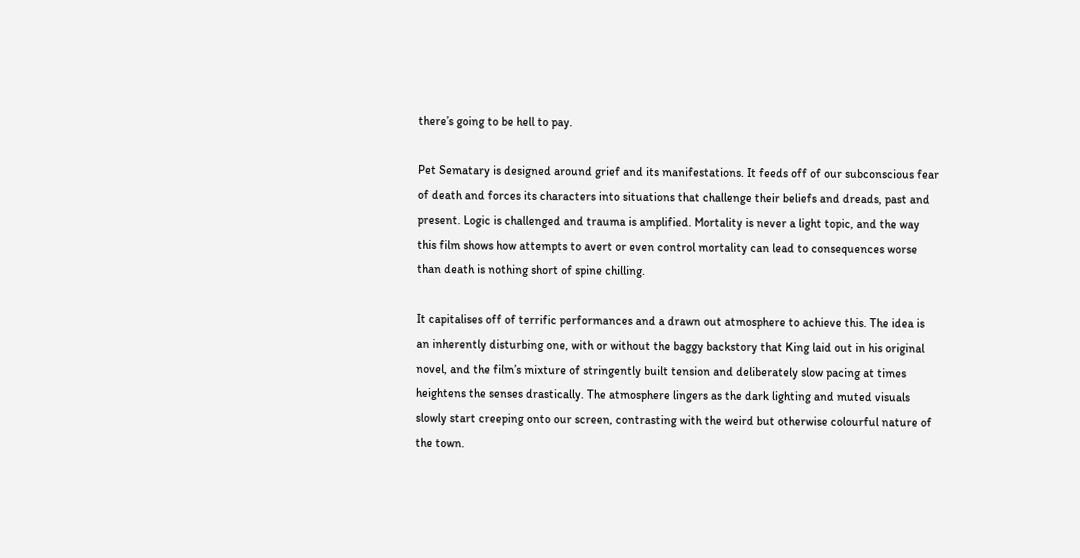there’s going to be hell to pay.

Pet Sematary is designed around grief and its manifestations. It feeds off of our subconscious fear of death and forces its characters into situations that challenge their beliefs and dreads, past and present. Logic is challenged and trauma is amplified. Mortality is never a light topic, and the way this film shows how attempts to avert or even control mortality can lead to consequences worse than death is nothing short of spine chilling.

It capitalises off of terrific performances and a drawn out atmosphere to achieve this. The idea is an inherently disturbing one, with or without the baggy backstory that King laid out in his original novel, and the film’s mixture of stringently built tension and deliberately slow pacing at times heightens the senses drastically. The atmosphere lingers as the dark lighting and muted visuals slowly start creeping onto our screen, contrasting with the weird but otherwise colourful nature of the town.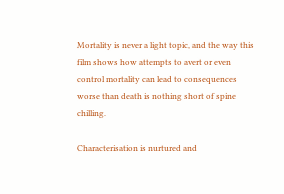Mortality is never a light topic, and the way this film shows how attempts to avert or even control mortality can lead to consequences worse than death is nothing short of spine chilling.

Characterisation is nurtured and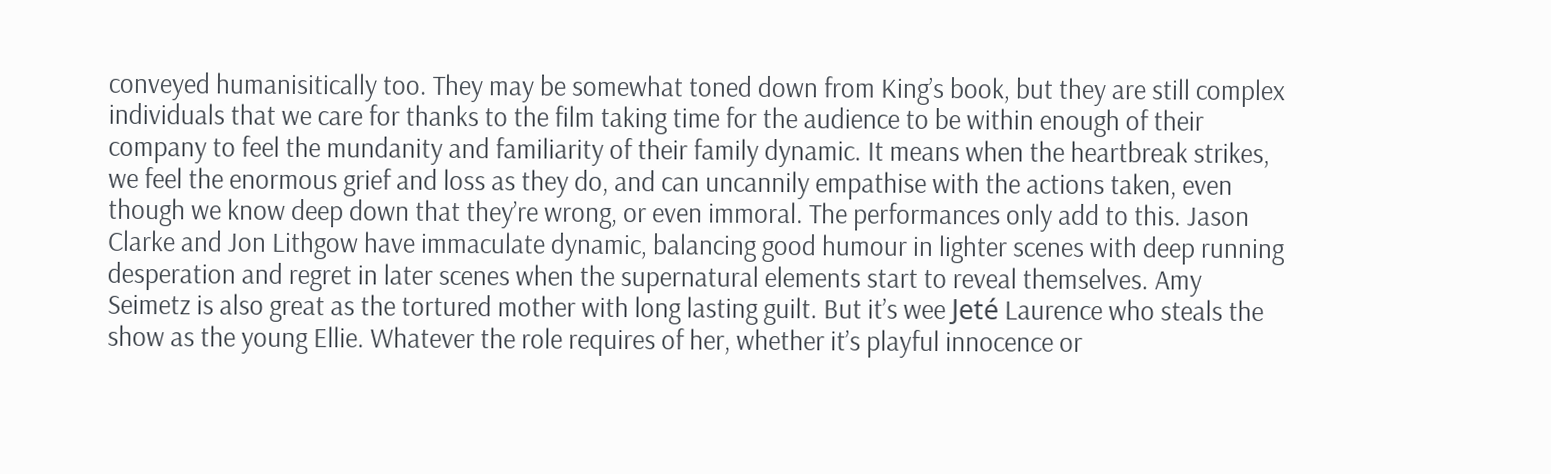conveyed humanisitically too. They may be somewhat toned down from King’s book, but they are still complex individuals that we care for thanks to the film taking time for the audience to be within enough of their company to feel the mundanity and familiarity of their family dynamic. It means when the heartbreak strikes, we feel the enormous grief and loss as they do, and can uncannily empathise with the actions taken, even though we know deep down that they’re wrong, or even immoral. The performances only add to this. Jason Clarke and Jon Lithgow have immaculate dynamic, balancing good humour in lighter scenes with deep running desperation and regret in later scenes when the supernatural elements start to reveal themselves. Amy Seimetz is also great as the tortured mother with long lasting guilt. But it’s wee Jeté Laurence who steals the show as the young Ellie. Whatever the role requires of her, whether it’s playful innocence or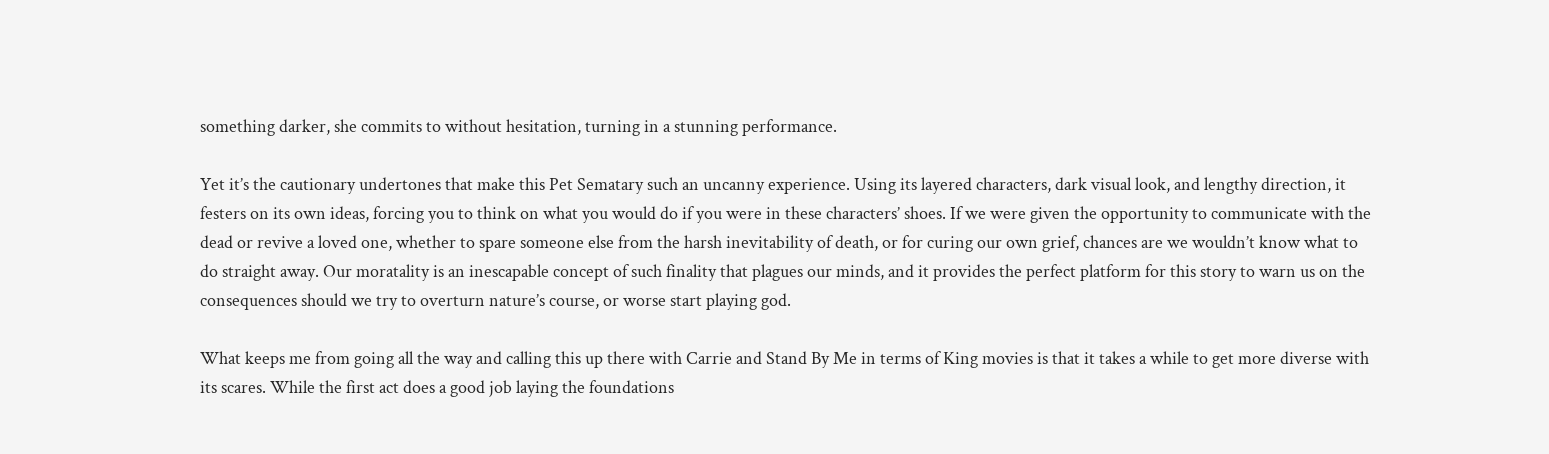something darker, she commits to without hesitation, turning in a stunning performance.

Yet it’s the cautionary undertones that make this Pet Sematary such an uncanny experience. Using its layered characters, dark visual look, and lengthy direction, it festers on its own ideas, forcing you to think on what you would do if you were in these characters’ shoes. If we were given the opportunity to communicate with the dead or revive a loved one, whether to spare someone else from the harsh inevitability of death, or for curing our own grief, chances are we wouldn’t know what to do straight away. Our moratality is an inescapable concept of such finality that plagues our minds, and it provides the perfect platform for this story to warn us on the consequences should we try to overturn nature’s course, or worse start playing god.

What keeps me from going all the way and calling this up there with Carrie and Stand By Me in terms of King movies is that it takes a while to get more diverse with its scares. While the first act does a good job laying the foundations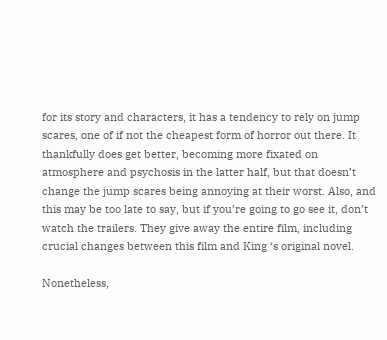for its story and characters, it has a tendency to rely on jump scares, one of if not the cheapest form of horror out there. It thankfully does get better, becoming more fixated on atmosphere and psychosis in the latter half, but that doesn’t change the jump scares being annoying at their worst. Also, and this may be too late to say, but if you’re going to go see it, don’t watch the trailers. They give away the entire film, including crucial changes between this film and King ‘s original novel.

Nonetheless,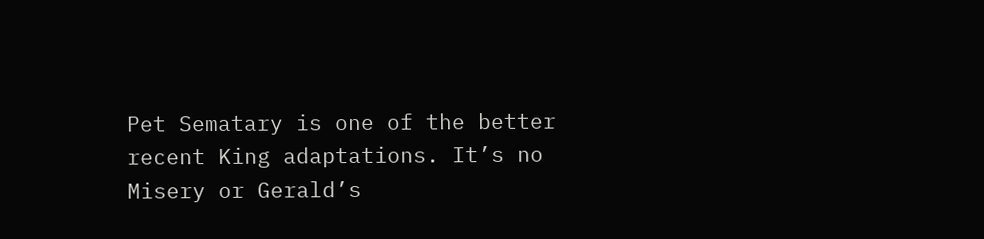Pet Sematary is one of the better recent King adaptations. It’s no Misery or Gerald’s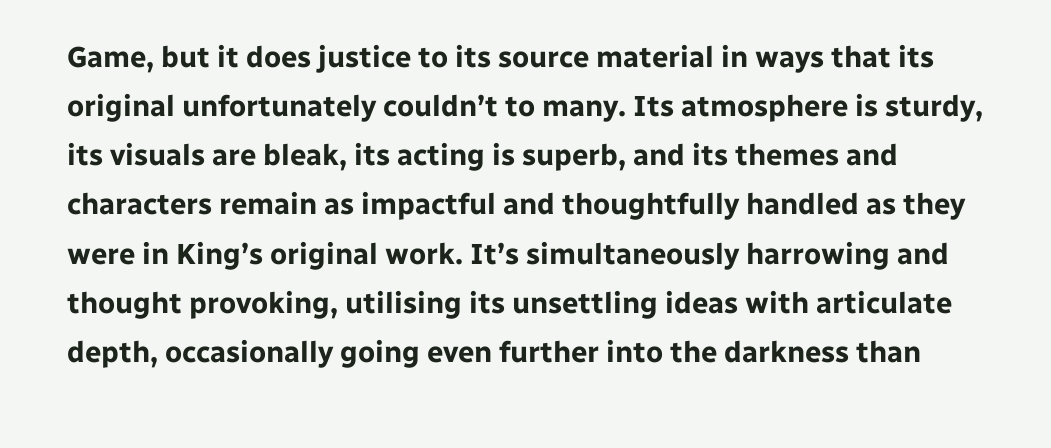Game, but it does justice to its source material in ways that its original unfortunately couldn’t to many. Its atmosphere is sturdy, its visuals are bleak, its acting is superb, and its themes and characters remain as impactful and thoughtfully handled as they were in King’s original work. It’s simultaneously harrowing and thought provoking, utilising its unsettling ideas with articulate depth, occasionally going even further into the darkness than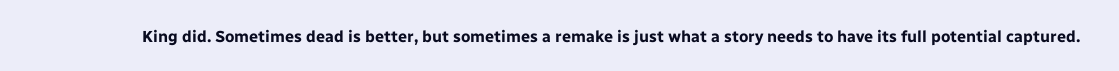King did. Sometimes dead is better, but sometimes a remake is just what a story needs to have its full potential captured.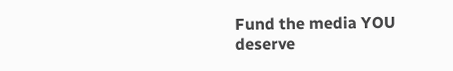Fund the media YOU deserve